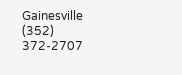Gainesville (352) 372-2707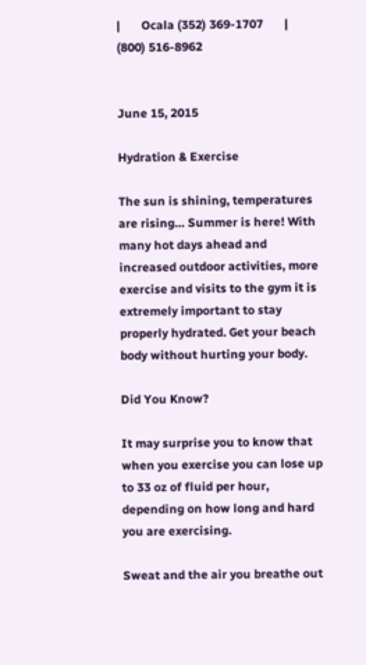|       Ocala (352) 369-1707       |       (800) 516-8962


June 15, 2015

Hydration & Exercise

The sun is shining, temperatures are rising… Summer is here! With many hot days ahead and increased outdoor activities, more exercise and visits to the gym it is extremely important to stay properly hydrated. Get your beach body without hurting your body.

Did You Know?

It may surprise you to know that when you exercise you can lose up to 33 oz of fluid per hour, depending on how long and hard you are exercising.

Sweat and the air you breathe out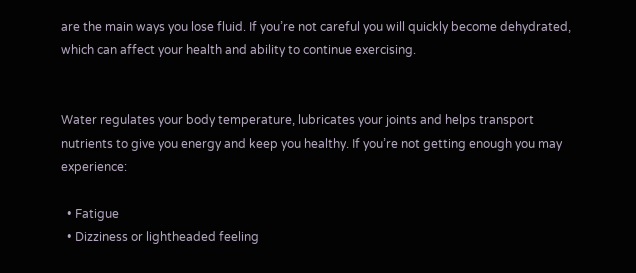are the main ways you lose fluid. If you’re not careful you will quickly become dehydrated, which can affect your health and ability to continue exercising.


Water regulates your body temperature, lubricates your joints and helps transport nutrients to give you energy and keep you healthy. If you’re not getting enough you may experience:

  • Fatigue
  • Dizziness or lightheaded feeling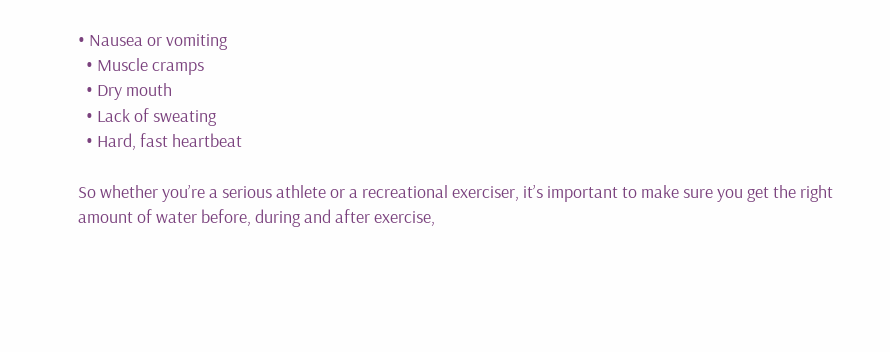• Nausea or vomiting
  • Muscle cramps
  • Dry mouth
  • Lack of sweating
  • Hard, fast heartbeat

So whether you’re a serious athlete or a recreational exerciser, it’s important to make sure you get the right amount of water before, during and after exercise,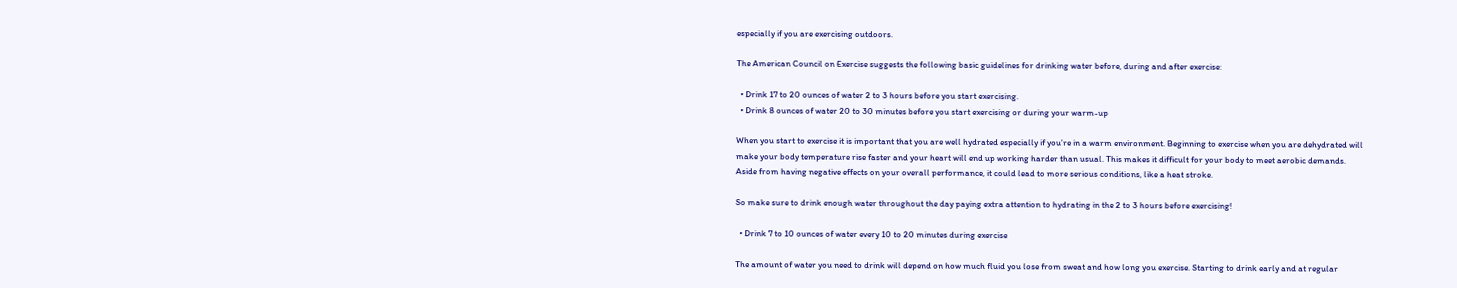especially if you are exercising outdoors.

The American Council on Exercise suggests the following basic guidelines for drinking water before, during and after exercise:

  • Drink 17 to 20 ounces of water 2 to 3 hours before you start exercising.
  • Drink 8 ounces of water 20 to 30 minutes before you start exercising or during your warm-up

When you start to exercise it is important that you are well hydrated especially if you’re in a warm environment. Beginning to exercise when you are dehydrated will make your body temperature rise faster and your heart will end up working harder than usual. This makes it difficult for your body to meet aerobic demands. Aside from having negative effects on your overall performance, it could lead to more serious conditions, like a heat stroke.

So make sure to drink enough water throughout the day paying extra attention to hydrating in the 2 to 3 hours before exercising!

  • Drink 7 to 10 ounces of water every 10 to 20 minutes during exercise

The amount of water you need to drink will depend on how much fluid you lose from sweat and how long you exercise. Starting to drink early and at regular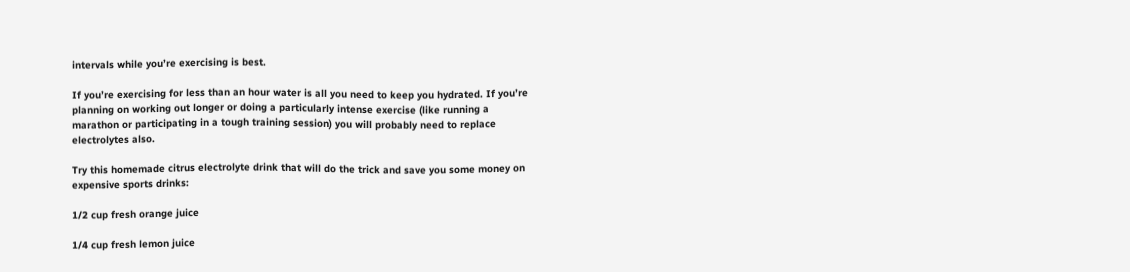intervals while you’re exercising is best.

If you’re exercising for less than an hour water is all you need to keep you hydrated. If you’re planning on working out longer or doing a particularly intense exercise (like running a marathon or participating in a tough training session) you will probably need to replace electrolytes also.

Try this homemade citrus electrolyte drink that will do the trick and save you some money on expensive sports drinks:

1/2 cup fresh orange juice

1/4 cup fresh lemon juice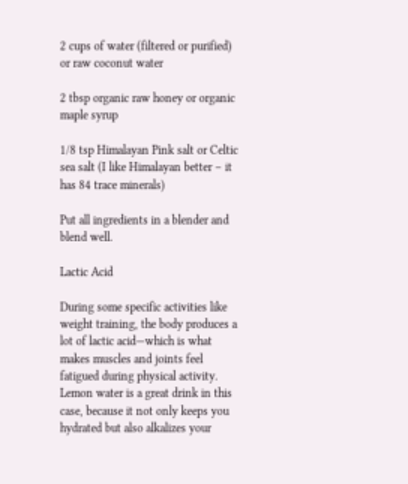2 cups of water (filtered or purified) or raw coconut water

2 tbsp organic raw honey or organic maple syrup

1/8 tsp Himalayan Pink salt or Celtic sea salt (I like Himalayan better – it has 84 trace minerals)

Put all ingredients in a blender and blend well.

Lactic Acid

During some specific activities like weight training, the body produces a lot of lactic acid—which is what makes muscles and joints feel fatigued during physical activity.  Lemon water is a great drink in this case, because it not only keeps you hydrated but also alkalizes your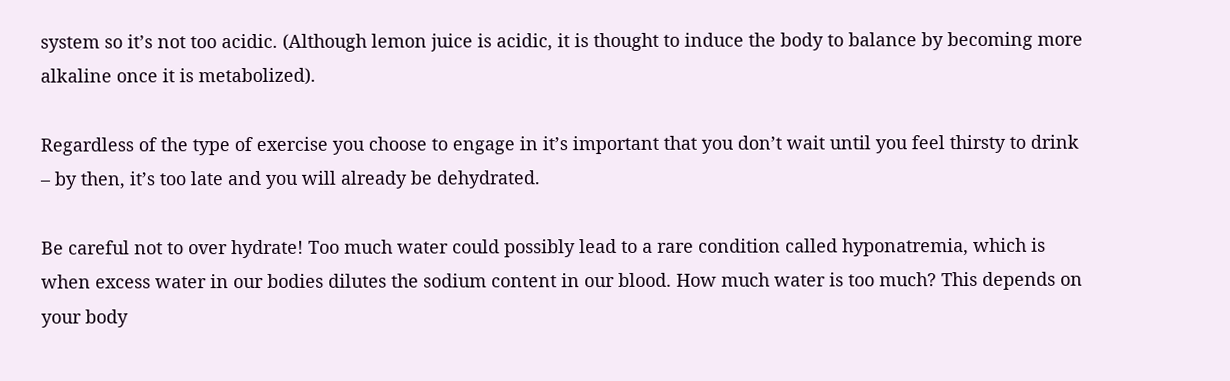system so it’s not too acidic. (Although lemon juice is acidic, it is thought to induce the body to balance by becoming more alkaline once it is metabolized).

Regardless of the type of exercise you choose to engage in it’s important that you don’t wait until you feel thirsty to drink – by then, it’s too late and you will already be dehydrated.

Be careful not to over hydrate! Too much water could possibly lead to a rare condition called hyponatremia, which is when excess water in our bodies dilutes the sodium content in our blood. How much water is too much? This depends on your body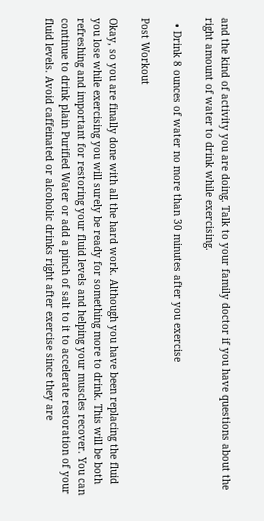and the kind of activity you are doing. Talk to your family doctor if you have questions about the right amount of water to drink while exercising.

  • Drink 8 ounces of water no more than 30 minutes after you exercise

Post Workout

Okay, so you are finally done with all the hard work. Although you have been replacing the fluid you lose while exercising you will surely be ready for something more to drink. This will be both refreshing and important for restoring your fluid levels and helping your muscles recover. You can continue to drink plain Purified Water or add a pinch of salt to it to accelerate restoration of your fluid levels. Avoid caffeinated or alcoholic drinks right after exercise since they are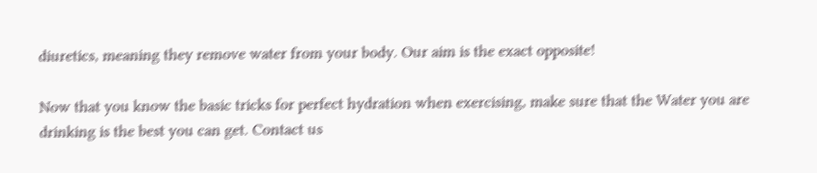diuretics, meaning they remove water from your body. Our aim is the exact opposite!

Now that you know the basic tricks for perfect hydration when exercising, make sure that the Water you are drinking is the best you can get. Contact us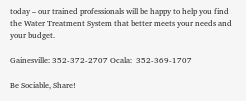today – our trained professionals will be happy to help you find the Water Treatment System that better meets your needs and your budget.

Gainesville: 352-372-2707 Ocala:  352-369-1707

Be Sociable, Share!